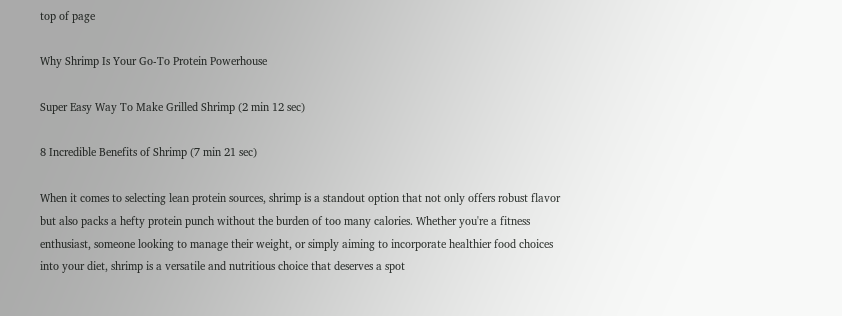top of page

Why Shrimp Is Your Go-To Protein Powerhouse

Super Easy Way To Make Grilled Shrimp (2 min 12 sec)

8 Incredible Benefits of Shrimp (7 min 21 sec)

When it comes to selecting lean protein sources, shrimp is a standout option that not only offers robust flavor but also packs a hefty protein punch without the burden of too many calories. Whether you're a fitness enthusiast, someone looking to manage their weight, or simply aiming to incorporate healthier food choices into your diet, shrimp is a versatile and nutritious choice that deserves a spot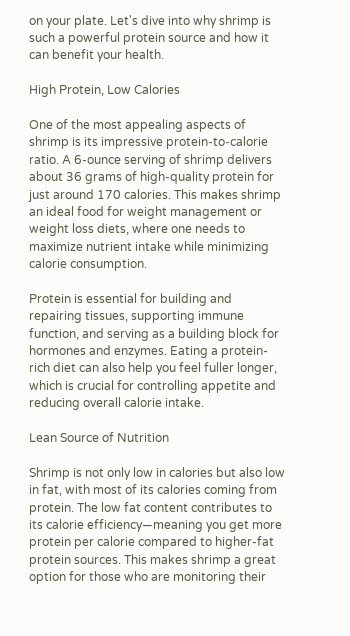on your plate. Let's dive into why shrimp is such a powerful protein source and how it can benefit your health.

High Protein, Low Calories

One of the most appealing aspects of shrimp is its impressive protein-to-calorie ratio. A 6-ounce serving of shrimp delivers about 36 grams of high-quality protein for just around 170 calories. This makes shrimp an ideal food for weight management or weight loss diets, where one needs to maximize nutrient intake while minimizing calorie consumption.

Protein is essential for building and repairing tissues, supporting immune function, and serving as a building block for hormones and enzymes. Eating a protein-rich diet can also help you feel fuller longer, which is crucial for controlling appetite and reducing overall calorie intake.

Lean Source of Nutrition

Shrimp is not only low in calories but also low in fat, with most of its calories coming from protein. The low fat content contributes to its calorie efficiency—meaning you get more protein per calorie compared to higher-fat protein sources. This makes shrimp a great option for those who are monitoring their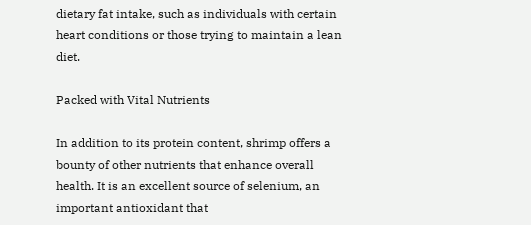dietary fat intake, such as individuals with certain heart conditions or those trying to maintain a lean diet.

Packed with Vital Nutrients

In addition to its protein content, shrimp offers a bounty of other nutrients that enhance overall health. It is an excellent source of selenium, an important antioxidant that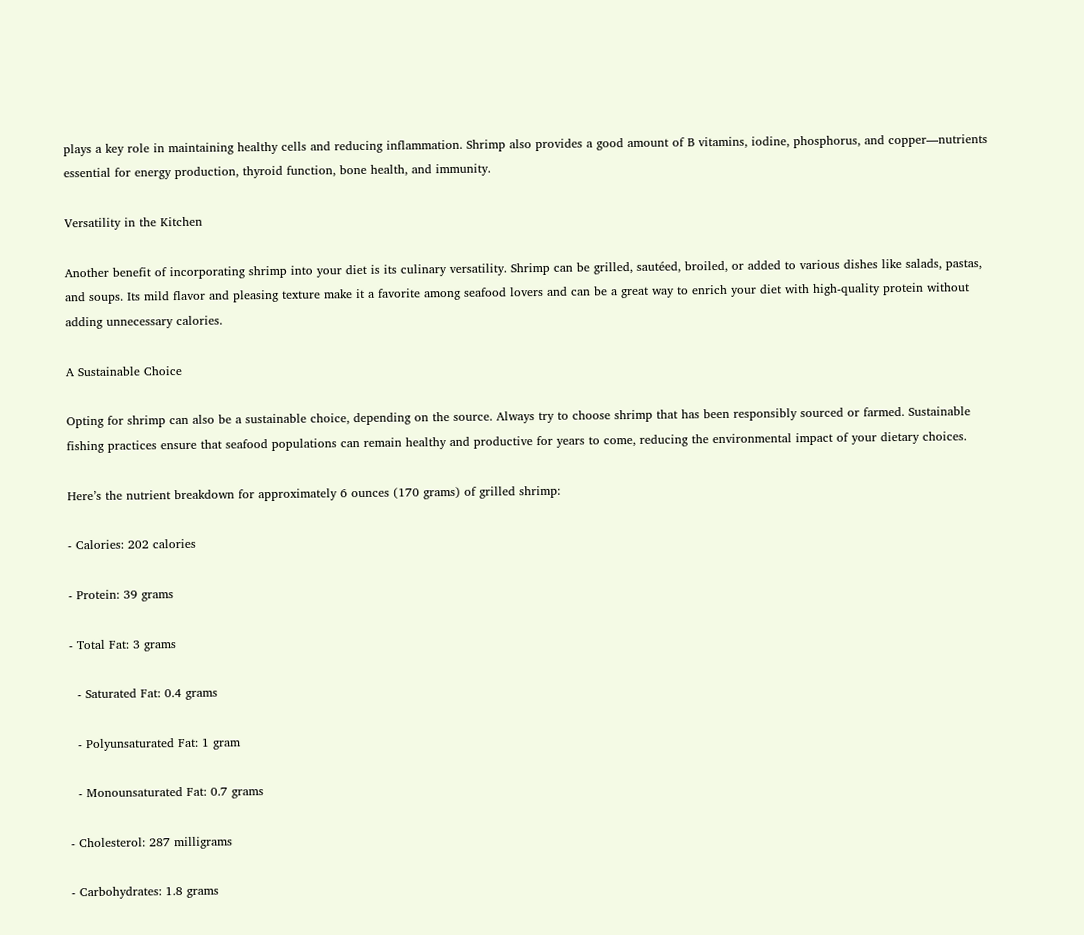plays a key role in maintaining healthy cells and reducing inflammation. Shrimp also provides a good amount of B vitamins, iodine, phosphorus, and copper—nutrients essential for energy production, thyroid function, bone health, and immunity.

Versatility in the Kitchen

Another benefit of incorporating shrimp into your diet is its culinary versatility. Shrimp can be grilled, sautéed, broiled, or added to various dishes like salads, pastas, and soups. Its mild flavor and pleasing texture make it a favorite among seafood lovers and can be a great way to enrich your diet with high-quality protein without adding unnecessary calories.

A Sustainable Choice

Opting for shrimp can also be a sustainable choice, depending on the source. Always try to choose shrimp that has been responsibly sourced or farmed. Sustainable fishing practices ensure that seafood populations can remain healthy and productive for years to come, reducing the environmental impact of your dietary choices.

Here’s the nutrient breakdown for approximately 6 ounces (170 grams) of grilled shrimp:

- Calories: 202 calories

- Protein: 39 grams

- Total Fat: 3 grams

  - Saturated Fat: 0.4 grams

  - Polyunsaturated Fat: 1 gram

  - Monounsaturated Fat: 0.7 grams

- Cholesterol: 287 milligrams

- Carbohydrates: 1.8 grams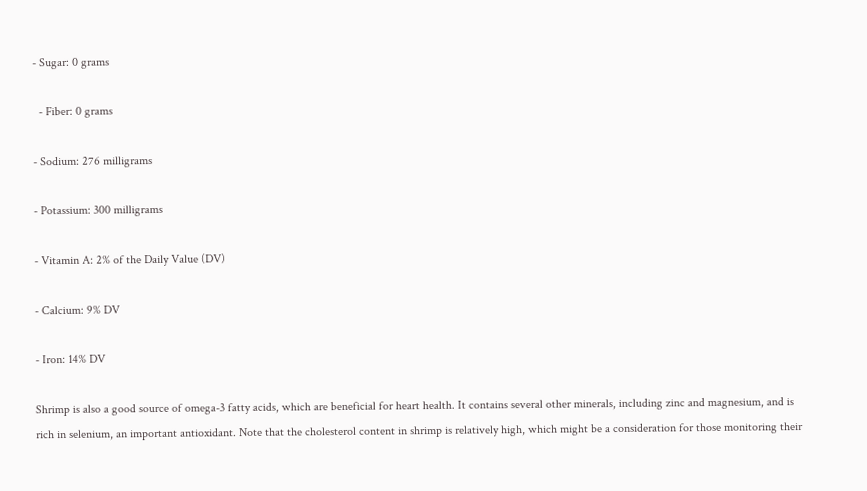- Sugar: 0 grams

  - Fiber: 0 grams

- Sodium: 276 milligrams

- Potassium: 300 milligrams

- Vitamin A: 2% of the Daily Value (DV)

- Calcium: 9% DV

- Iron: 14% DV

Shrimp is also a good source of omega-3 fatty acids, which are beneficial for heart health. It contains several other minerals, including zinc and magnesium, and is rich in selenium, an important antioxidant. Note that the cholesterol content in shrimp is relatively high, which might be a consideration for those monitoring their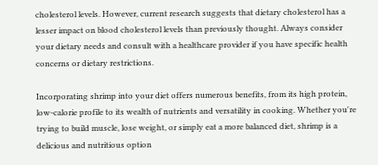cholesterol levels. However, current research suggests that dietary cholesterol has a lesser impact on blood cholesterol levels than previously thought. Always consider your dietary needs and consult with a healthcare provider if you have specific health concerns or dietary restrictions.

Incorporating shrimp into your diet offers numerous benefits, from its high protein, low-calorie profile to its wealth of nutrients and versatility in cooking. Whether you're trying to build muscle, lose weight, or simply eat a more balanced diet, shrimp is a delicious and nutritious option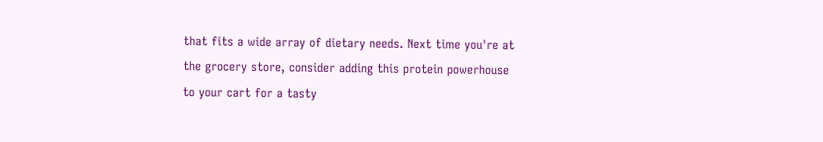that fits a wide array of dietary needs. Next time you're at the grocery store, consider adding this protein powerhouse to your cart for a tasty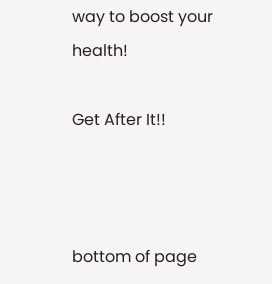way to boost your health!

Get After It!!



bottom of page